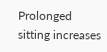Prolonged sitting increases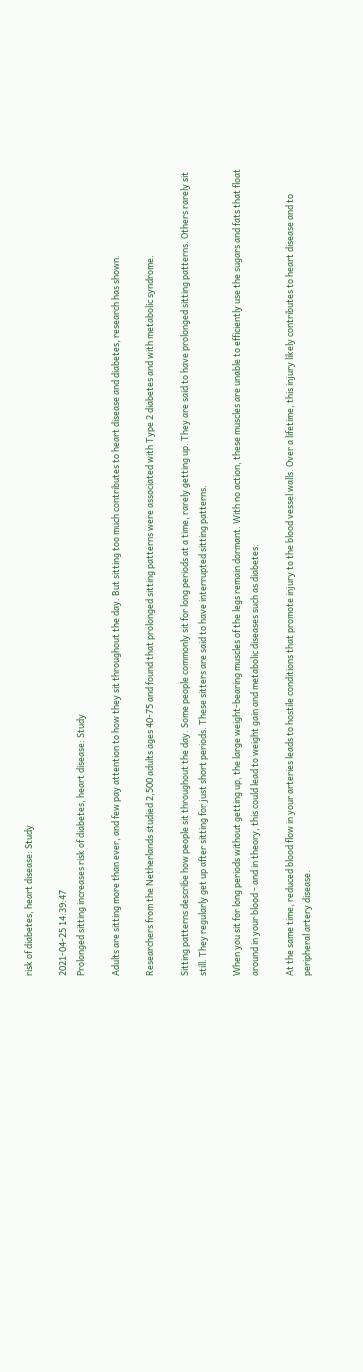risk of diabetes, heart disease: Study

2021-04-25 14:39:47
Prolonged sitting increases risk of diabetes, heart disease: Study

Adults are sitting more than ever, and few pay attention to how they sit throughout the day. But sitting too much contributes to heart disease and diabetes, research has shown.

Researchers from the Netherlands studied 2,500 adults ages 40-75 and found that prolonged sitting patterns were associated with Type 2 diabetes and with metabolic syndrome.

Sitting patterns describe how people sit throughout the day. Some people commonly sit for long periods at a time, rarely getting up. They are said to have prolonged sitting patterns. Others rarely sit still. They regularly get up after sitting for just short periods. These sitters are said to have interrupted sitting patterns.

When you sit for long periods without getting up, the large weight-bearing muscles of the legs remain dormant. With no action, these muscles are unable to efficiently use the sugars and fats that float around in your blood - and in theory, this could lead to weight gain and metabolic diseases such as diabetes.

At the same time, reduced blood flow in your arteries leads to hostile conditions that promote injury to the blood vessel walls. Over a lifetime, this injury likely contributes to heart disease and to peripheral artery disease.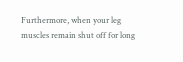Furthermore, when your leg muscles remain shut off for long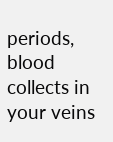periods, blood collects in your veins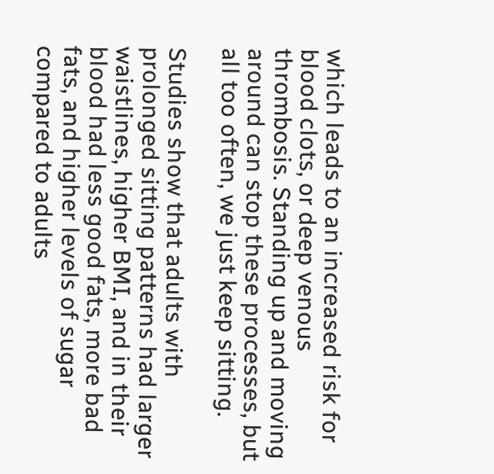which leads to an increased risk for blood clots, or deep venous thrombosis. Standing up and moving around can stop these processes, but all too often, we just keep sitting.

Studies show that adults with prolonged sitting patterns had larger waistlines, higher BMI, and in their blood had less good fats, more bad fats, and higher levels of sugar compared to adults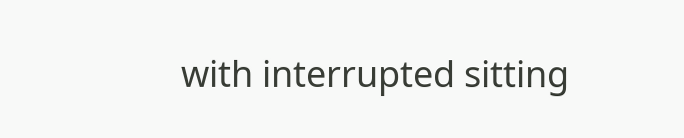with interrupted sitting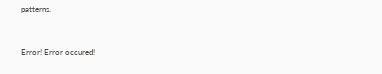patterns.


Error! Error occured!